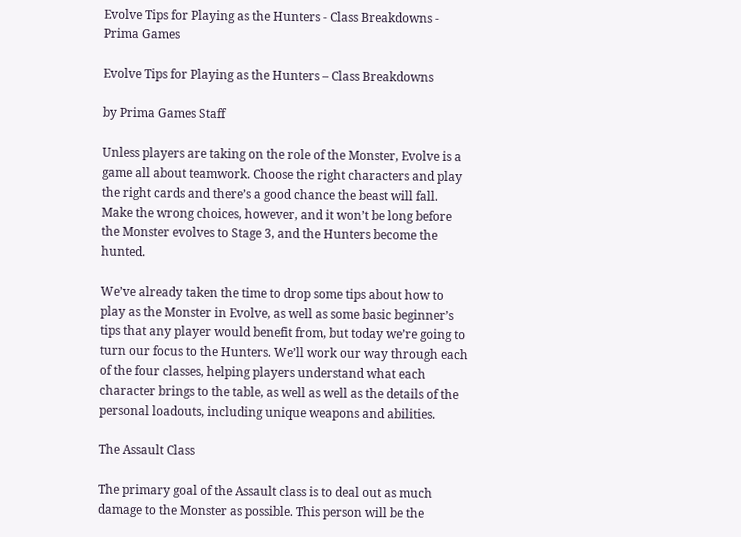Evolve Tips for Playing as the Hunters - Class Breakdowns - Prima Games

Evolve Tips for Playing as the Hunters – Class Breakdowns

by Prima Games Staff

Unless players are taking on the role of the Monster, Evolve is a game all about teamwork. Choose the right characters and play the right cards and there’s a good chance the beast will fall. Make the wrong choices, however, and it won’t be long before the Monster evolves to Stage 3, and the Hunters become the hunted.

We’ve already taken the time to drop some tips about how to play as the Monster in Evolve, as well as some basic beginner’s tips that any player would benefit from, but today we’re going to turn our focus to the Hunters. We’ll work our way through each of the four classes, helping players understand what each character brings to the table, as well as well as the details of the personal loadouts, including unique weapons and abilities.

The Assault Class

The primary goal of the Assault class is to deal out as much damage to the Monster as possible. This person will be the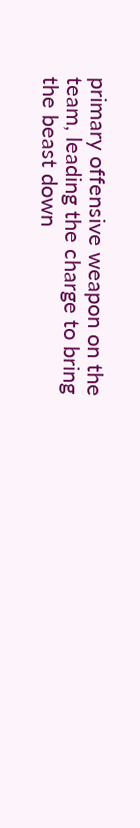primary offensive weapon on the team, leading the charge to bring the beast down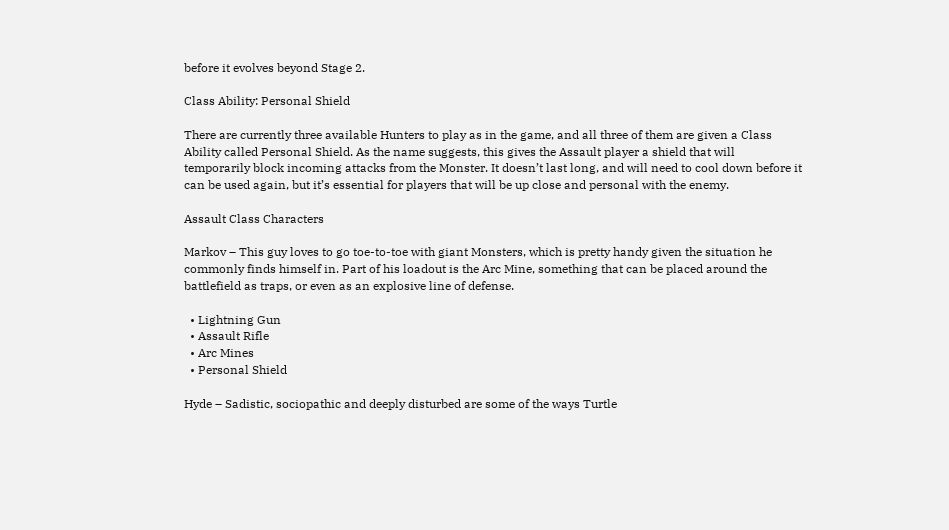before it evolves beyond Stage 2.

Class Ability: Personal Shield

There are currently three available Hunters to play as in the game, and all three of them are given a Class Ability called Personal Shield. As the name suggests, this gives the Assault player a shield that will temporarily block incoming attacks from the Monster. It doesn’t last long, and will need to cool down before it can be used again, but it’s essential for players that will be up close and personal with the enemy.

Assault Class Characters

Markov – This guy loves to go toe-to-toe with giant Monsters, which is pretty handy given the situation he commonly finds himself in. Part of his loadout is the Arc Mine, something that can be placed around the battlefield as traps, or even as an explosive line of defense.

  • Lightning Gun
  • Assault Rifle
  • Arc Mines
  • Personal Shield

Hyde – Sadistic, sociopathic and deeply disturbed are some of the ways Turtle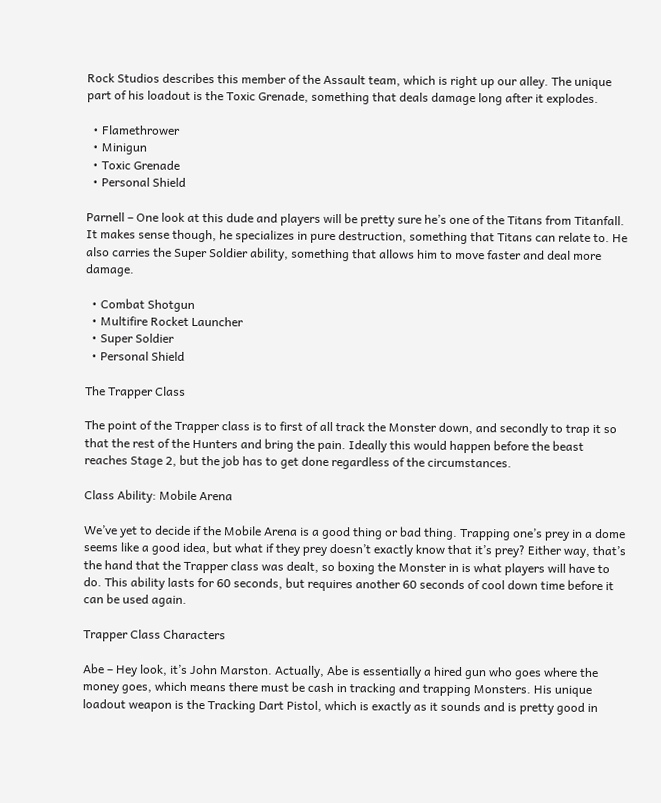Rock Studios describes this member of the Assault team, which is right up our alley. The unique part of his loadout is the Toxic Grenade, something that deals damage long after it explodes.

  • Flamethrower
  • Minigun
  • Toxic Grenade
  • Personal Shield

Parnell – One look at this dude and players will be pretty sure he’s one of the Titans from Titanfall. It makes sense though, he specializes in pure destruction, something that Titans can relate to. He also carries the Super Soldier ability, something that allows him to move faster and deal more damage.

  • Combat Shotgun
  • Multifire Rocket Launcher
  • Super Soldier
  • Personal Shield

The Trapper Class

The point of the Trapper class is to first of all track the Monster down, and secondly to trap it so that the rest of the Hunters and bring the pain. Ideally this would happen before the beast reaches Stage 2, but the job has to get done regardless of the circumstances.

Class Ability: Mobile Arena

We’ve yet to decide if the Mobile Arena is a good thing or bad thing. Trapping one’s prey in a dome seems like a good idea, but what if they prey doesn’t exactly know that it’s prey? Either way, that’s the hand that the Trapper class was dealt, so boxing the Monster in is what players will have to do. This ability lasts for 60 seconds, but requires another 60 seconds of cool down time before it can be used again.

Trapper Class Characters

Abe – Hey look, it’s John Marston. Actually, Abe is essentially a hired gun who goes where the money goes, which means there must be cash in tracking and trapping Monsters. His unique loadout weapon is the Tracking Dart Pistol, which is exactly as it sounds and is pretty good in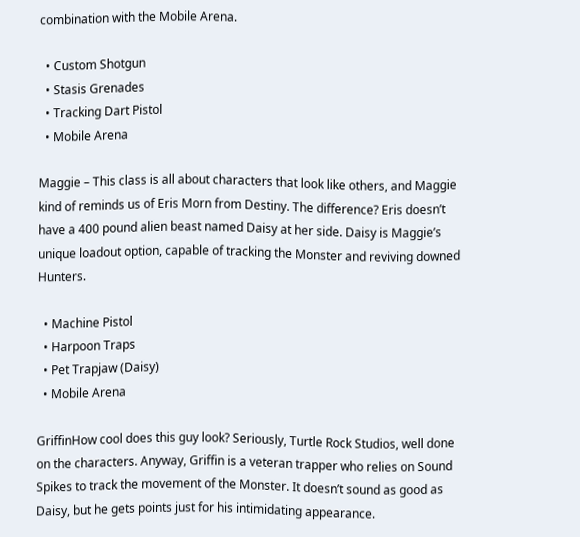combination with the Mobile Arena.

  • Custom Shotgun
  • Stasis Grenades
  • Tracking Dart Pistol
  • Mobile Arena

Maggie – This class is all about characters that look like others, and Maggie kind of reminds us of Eris Morn from Destiny. The difference? Eris doesn’t have a 400 pound alien beast named Daisy at her side. Daisy is Maggie’s unique loadout option, capable of tracking the Monster and reviving downed Hunters.

  • Machine Pistol
  • Harpoon Traps
  • Pet Trapjaw (Daisy)
  • Mobile Arena

GriffinHow cool does this guy look? Seriously, Turtle Rock Studios, well done on the characters. Anyway, Griffin is a veteran trapper who relies on Sound Spikes to track the movement of the Monster. It doesn’t sound as good as Daisy, but he gets points just for his intimidating appearance.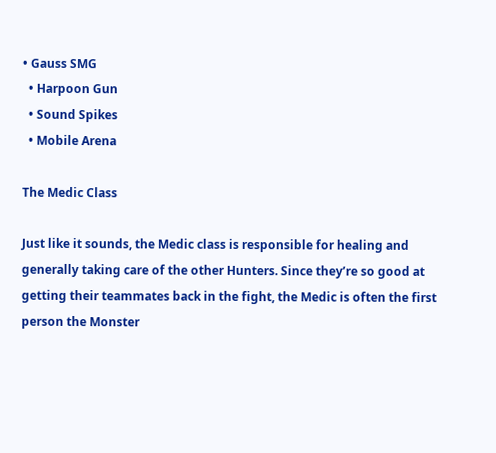• Gauss SMG
  • Harpoon Gun
  • Sound Spikes
  • Mobile Arena

The Medic Class

Just like it sounds, the Medic class is responsible for healing and generally taking care of the other Hunters. Since they’re so good at getting their teammates back in the fight, the Medic is often the first person the Monster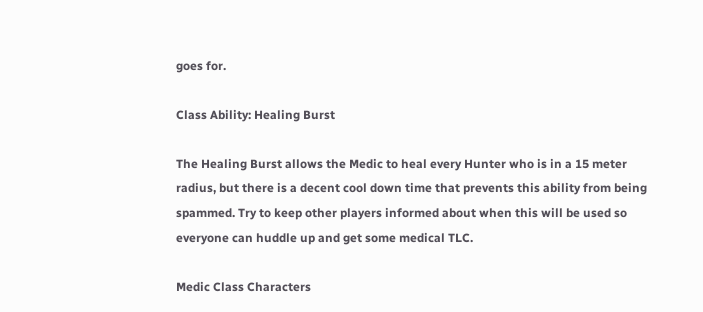goes for.

Class Ability: Healing Burst

The Healing Burst allows the Medic to heal every Hunter who is in a 15 meter radius, but there is a decent cool down time that prevents this ability from being spammed. Try to keep other players informed about when this will be used so everyone can huddle up and get some medical TLC.

Medic Class Characters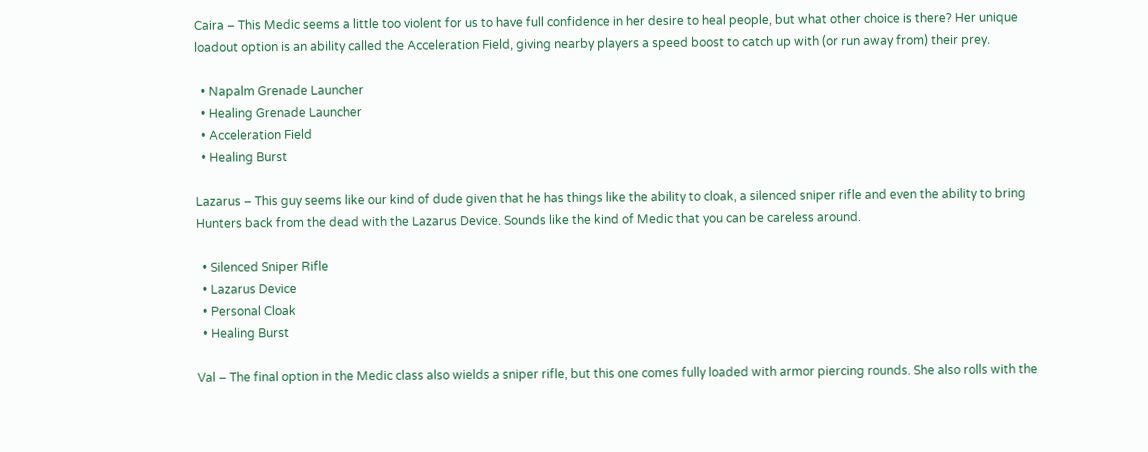Caira – This Medic seems a little too violent for us to have full confidence in her desire to heal people, but what other choice is there? Her unique loadout option is an ability called the Acceleration Field, giving nearby players a speed boost to catch up with (or run away from) their prey.

  • Napalm Grenade Launcher
  • Healing Grenade Launcher
  • Acceleration Field
  • Healing Burst

Lazarus – This guy seems like our kind of dude given that he has things like the ability to cloak, a silenced sniper rifle and even the ability to bring Hunters back from the dead with the Lazarus Device. Sounds like the kind of Medic that you can be careless around.

  • Silenced Sniper Rifle
  • Lazarus Device
  • Personal Cloak
  • Healing Burst

Val – The final option in the Medic class also wields a sniper rifle, but this one comes fully loaded with armor piercing rounds. She also rolls with the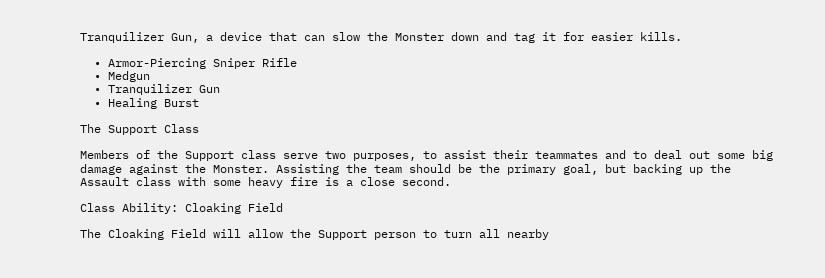Tranquilizer Gun, a device that can slow the Monster down and tag it for easier kills.

  • Armor-Piercing Sniper Rifle
  • Medgun
  • Tranquilizer Gun
  • Healing Burst

The Support Class

Members of the Support class serve two purposes, to assist their teammates and to deal out some big damage against the Monster. Assisting the team should be the primary goal, but backing up the Assault class with some heavy fire is a close second.

Class Ability: Cloaking Field

The Cloaking Field will allow the Support person to turn all nearby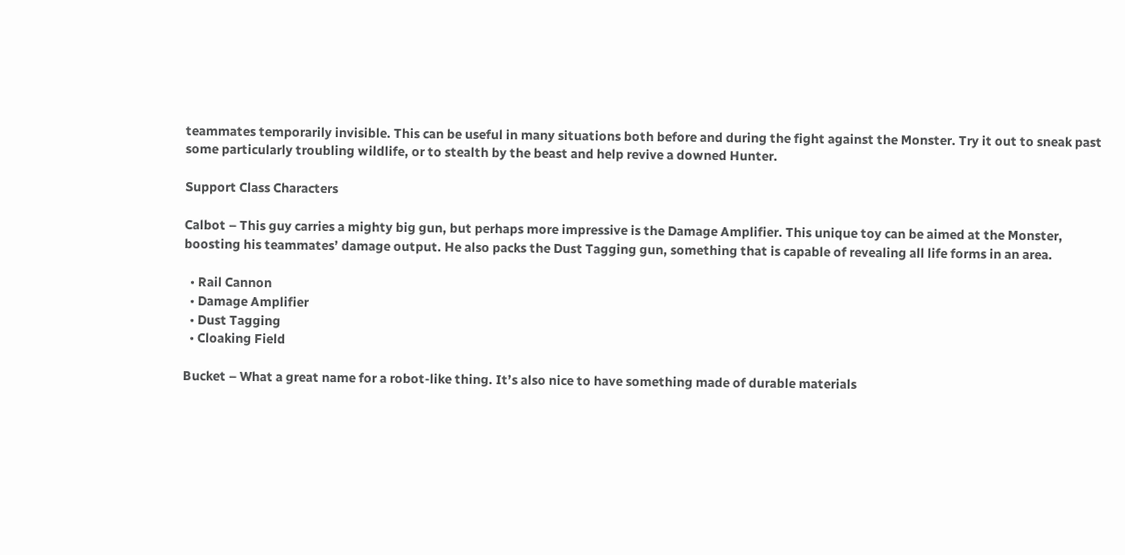teammates temporarily invisible. This can be useful in many situations both before and during the fight against the Monster. Try it out to sneak past some particularly troubling wildlife, or to stealth by the beast and help revive a downed Hunter.

Support Class Characters

Calbot – This guy carries a mighty big gun, but perhaps more impressive is the Damage Amplifier. This unique toy can be aimed at the Monster, boosting his teammates’ damage output. He also packs the Dust Tagging gun, something that is capable of revealing all life forms in an area.

  • Rail Cannon
  • Damage Amplifier
  • Dust Tagging
  • Cloaking Field

Bucket – What a great name for a robot-like thing. It’s also nice to have something made of durable materials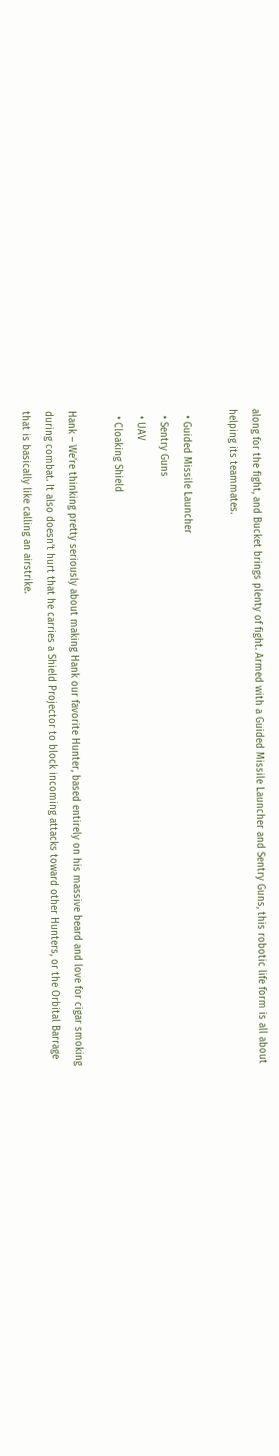along for the fight, and Bucket brings plenty of fight. Armed with a Guided Missile Launcher and Sentry Guns, this robotic life form is all about helping its teammates.

  • Guided Missile Launcher
  • Sentry Guns
  • UAV
  • Cloaking Shield

Hank – We’re thinking pretty seriously about making Hank our favorite Hunter, based entirely on his massive beard and love for cigar smoking during combat. It also doesn’t hurt that he carries a Shield Projector to block incoming attacks toward other Hunters, or the Orbital Barrage that is basically like calling an airstrike.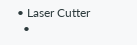• Laser Cutter
  •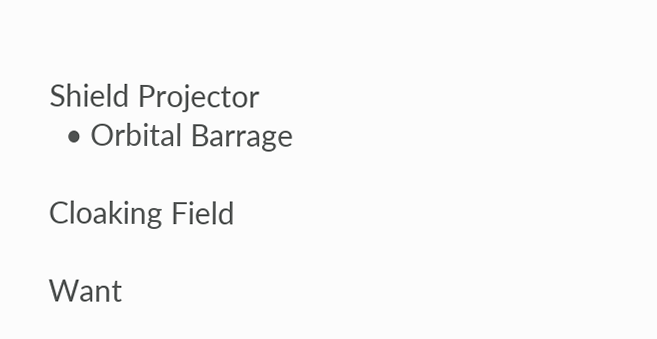Shield Projector
  • Orbital Barrage

Cloaking Field

Want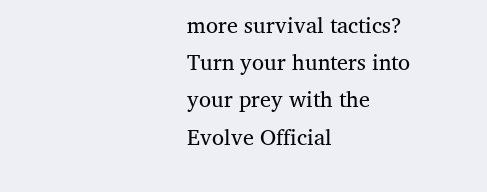more survival tactics? Turn your hunters into your prey with the Evolve Official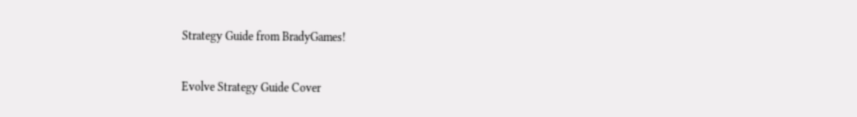Strategy Guide from BradyGames!

Evolve Strategy Guide Cover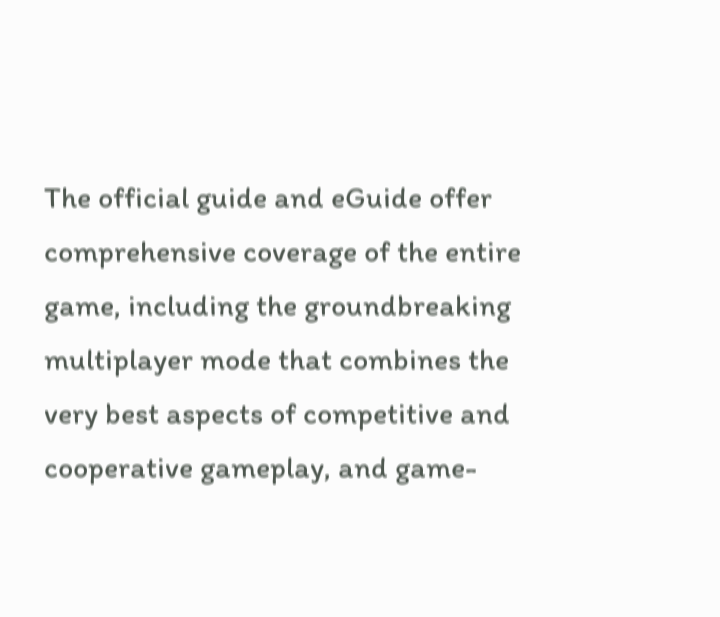The official guide and eGuide offer comprehensive coverage of the entire game, including the groundbreaking multiplayer mode that combines the very best aspects of competitive and cooperative gameplay, and game-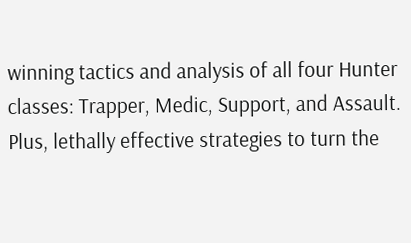winning tactics and analysis of all four Hunter classes: Trapper, Medic, Support, and Assault. Plus, lethally effective strategies to turn the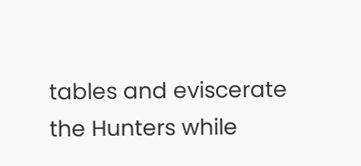tables and eviscerate the Hunters while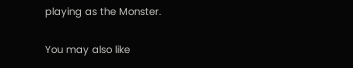playing as the Monster.

You may also like